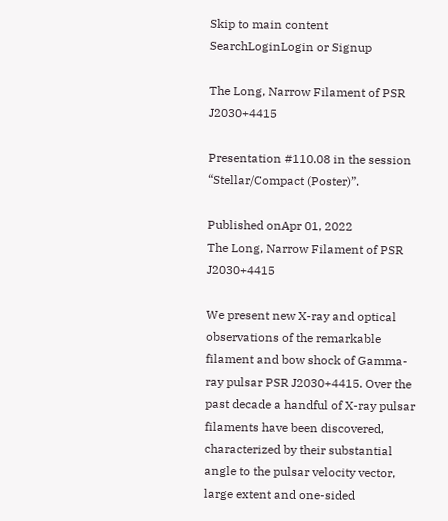Skip to main content
SearchLoginLogin or Signup

The Long, Narrow Filament of PSR J2030+4415

Presentation #110.08 in the session “Stellar/Compact (Poster)”.

Published onApr 01, 2022
The Long, Narrow Filament of PSR J2030+4415

We present new X-ray and optical observations of the remarkable filament and bow shock of Gamma-ray pulsar PSR J2030+4415. Over the past decade a handful of X-ray pulsar filaments have been discovered, characterized by their substantial angle to the pulsar velocity vector, large extent and one-sided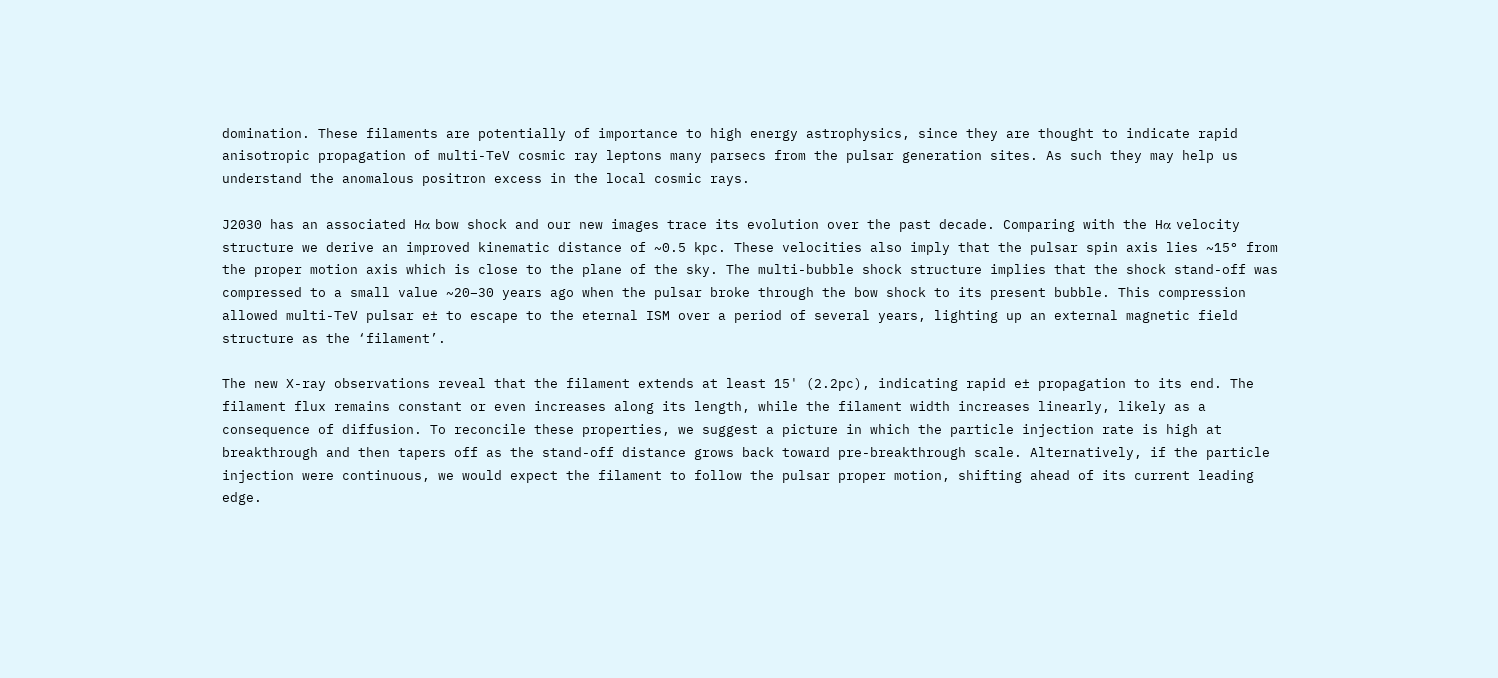domination. These filaments are potentially of importance to high energy astrophysics, since they are thought to indicate rapid anisotropic propagation of multi-TeV cosmic ray leptons many parsecs from the pulsar generation sites. As such they may help us understand the anomalous positron excess in the local cosmic rays.

J2030 has an associated Hα bow shock and our new images trace its evolution over the past decade. Comparing with the Hα velocity structure we derive an improved kinematic distance of ~0.5 kpc. These velocities also imply that the pulsar spin axis lies ~15° from the proper motion axis which is close to the plane of the sky. The multi-bubble shock structure implies that the shock stand-off was compressed to a small value ~20–30 years ago when the pulsar broke through the bow shock to its present bubble. This compression allowed multi-TeV pulsar e± to escape to the eternal ISM over a period of several years, lighting up an external magnetic field structure as the ‘filament’.

The new X-ray observations reveal that the filament extends at least 15' (2.2pc), indicating rapid e± propagation to its end. The filament flux remains constant or even increases along its length, while the filament width increases linearly, likely as a consequence of diffusion. To reconcile these properties, we suggest a picture in which the particle injection rate is high at breakthrough and then tapers off as the stand-off distance grows back toward pre-breakthrough scale. Alternatively, if the particle injection were continuous, we would expect the filament to follow the pulsar proper motion, shifting ahead of its current leading edge.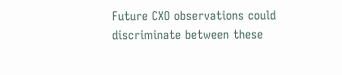Future CXO observations could discriminate between these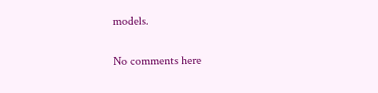models.

No comments here